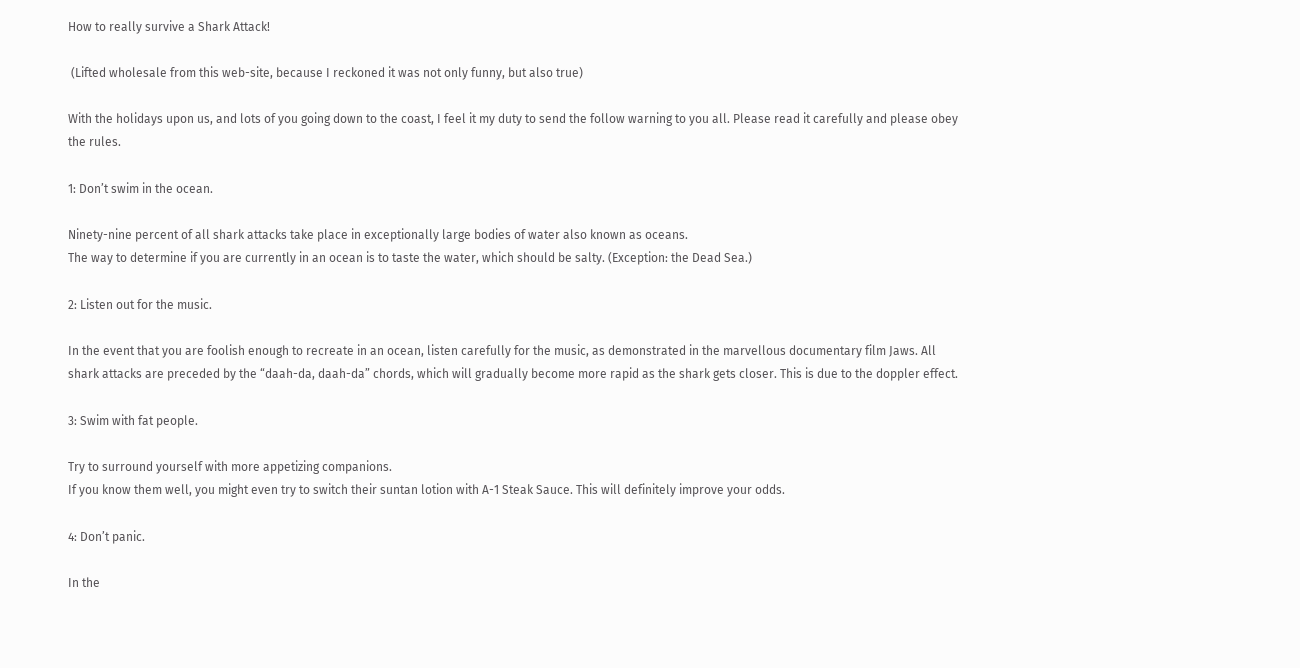How to really survive a Shark Attack!

 (Lifted wholesale from this web-site, because I reckoned it was not only funny, but also true)

With the holidays upon us, and lots of you going down to the coast, I feel it my duty to send the follow warning to you all. Please read it carefully and please obey the rules.

1: Don’t swim in the ocean.

Ninety-nine percent of all shark attacks take place in exceptionally large bodies of water also known as oceans.
The way to determine if you are currently in an ocean is to taste the water, which should be salty. (Exception: the Dead Sea.)

2: Listen out for the music.

In the event that you are foolish enough to recreate in an ocean, listen carefully for the music, as demonstrated in the marvellous documentary film Jaws. All shark attacks are preceded by the “daah-da, daah-da” chords, which will gradually become more rapid as the shark gets closer. This is due to the doppler effect.

3: Swim with fat people.

Try to surround yourself with more appetizing companions.
If you know them well, you might even try to switch their suntan lotion with A-1 Steak Sauce. This will definitely improve your odds.

4: Don’t panic.

In the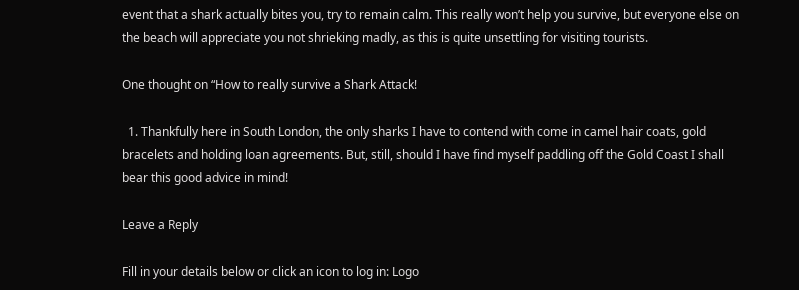event that a shark actually bites you, try to remain calm. This really won’t help you survive, but everyone else on the beach will appreciate you not shrieking madly, as this is quite unsettling for visiting tourists.

One thought on “How to really survive a Shark Attack!

  1. Thankfully here in South London, the only sharks I have to contend with come in camel hair coats, gold bracelets and holding loan agreements. But, still, should I have find myself paddling off the Gold Coast I shall bear this good advice in mind!

Leave a Reply

Fill in your details below or click an icon to log in: Logo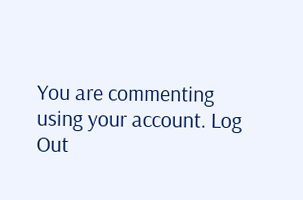You are commenting using your account. Log Out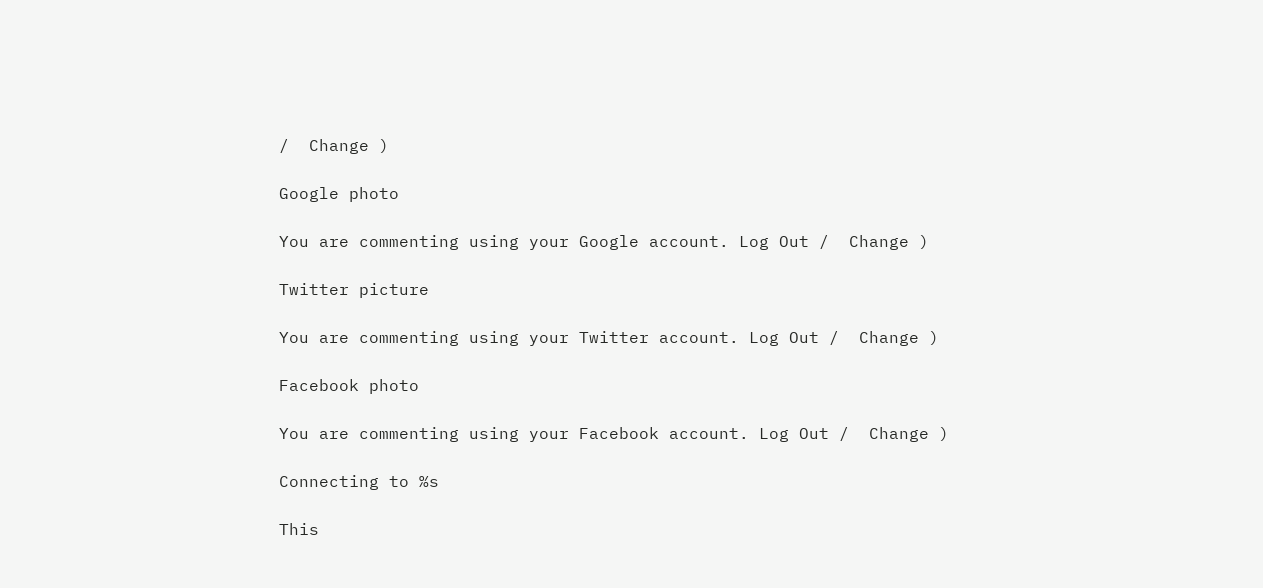/  Change )

Google photo

You are commenting using your Google account. Log Out /  Change )

Twitter picture

You are commenting using your Twitter account. Log Out /  Change )

Facebook photo

You are commenting using your Facebook account. Log Out /  Change )

Connecting to %s

This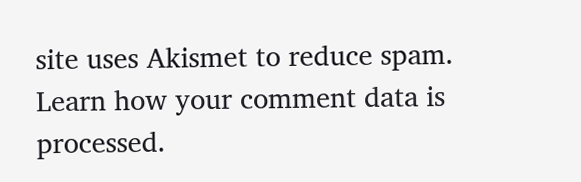site uses Akismet to reduce spam. Learn how your comment data is processed.